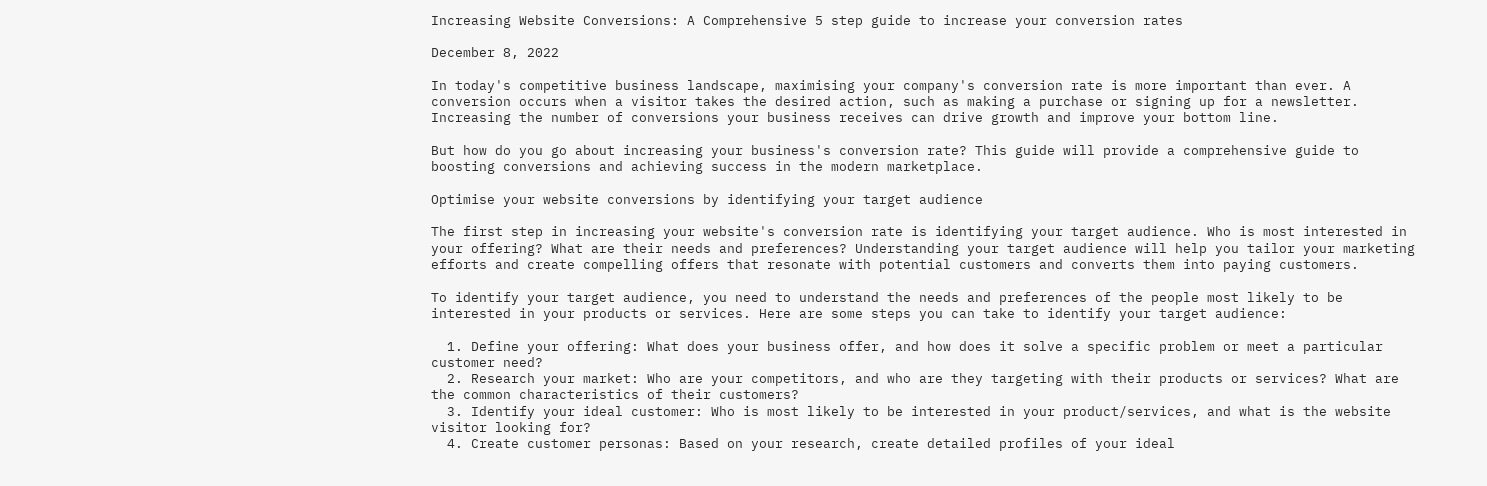Increasing Website Conversions: A Comprehensive 5 step guide to increase your conversion rates

December 8, 2022

In today's competitive business landscape, maximising your company's conversion rate is more important than ever. A conversion occurs when a visitor takes the desired action, such as making a purchase or signing up for a newsletter. Increasing the number of conversions your business receives can drive growth and improve your bottom line.

But how do you go about increasing your business's conversion rate? This guide will provide a comprehensive guide to boosting conversions and achieving success in the modern marketplace.

Optimise your website conversions by identifying your target audience

The first step in increasing your website's conversion rate is identifying your target audience. Who is most interested in your offering? What are their needs and preferences? Understanding your target audience will help you tailor your marketing efforts and create compelling offers that resonate with potential customers and converts them into paying customers.

To identify your target audience, you need to understand the needs and preferences of the people most likely to be interested in your products or services. Here are some steps you can take to identify your target audience:

  1. Define your offering: What does your business offer, and how does it solve a specific problem or meet a particular customer need?
  2. Research your market: Who are your competitors, and who are they targeting with their products or services? What are the common characteristics of their customers?
  3. Identify your ideal customer: Who is most likely to be interested in your product/services, and what is the website visitor looking for?
  4. Create customer personas: Based on your research, create detailed profiles of your ideal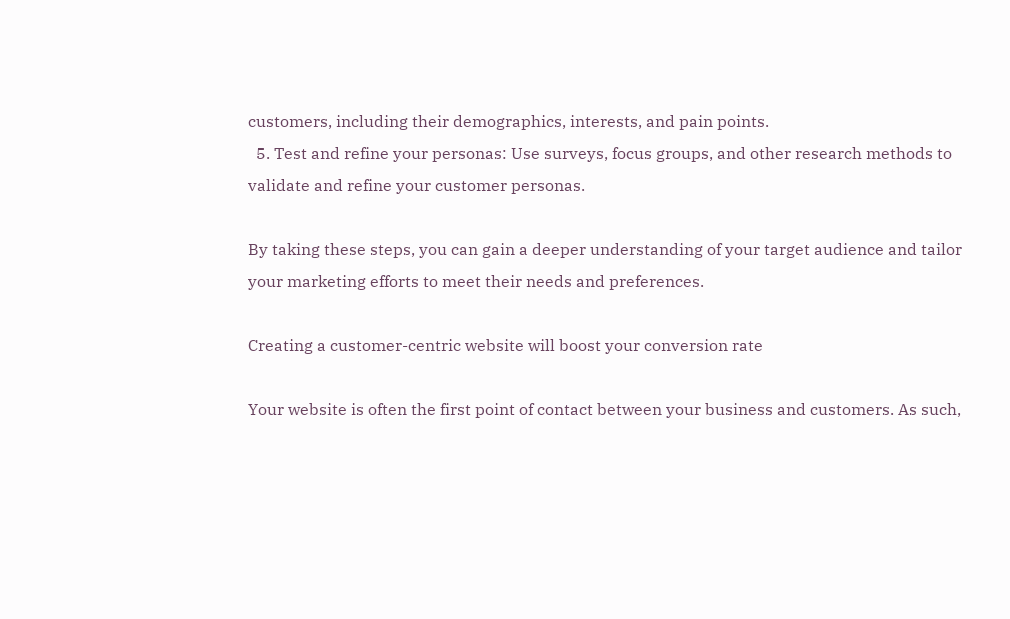customers, including their demographics, interests, and pain points.
  5. Test and refine your personas: Use surveys, focus groups, and other research methods to validate and refine your customer personas.

By taking these steps, you can gain a deeper understanding of your target audience and tailor your marketing efforts to meet their needs and preferences.

Creating a customer-centric website will boost your conversion rate

Your website is often the first point of contact between your business and customers. As such,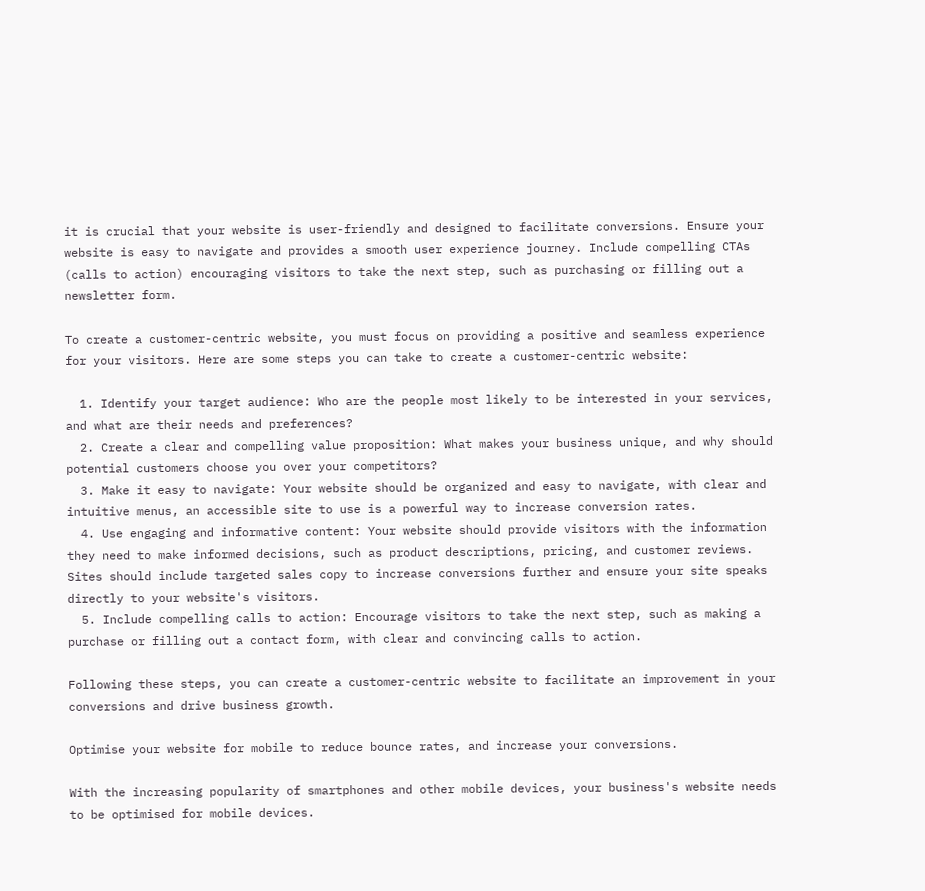it is crucial that your website is user-friendly and designed to facilitate conversions. Ensure your website is easy to navigate and provides a smooth user experience journey. Include compelling CTAs (calls to action) encouraging visitors to take the next step, such as purchasing or filling out a newsletter form.

To create a customer-centric website, you must focus on providing a positive and seamless experience for your visitors. Here are some steps you can take to create a customer-centric website:

  1. Identify your target audience: Who are the people most likely to be interested in your services, and what are their needs and preferences?
  2. Create a clear and compelling value proposition: What makes your business unique, and why should potential customers choose you over your competitors?
  3. Make it easy to navigate: Your website should be organized and easy to navigate, with clear and intuitive menus, an accessible site to use is a powerful way to increase conversion rates.
  4. Use engaging and informative content: Your website should provide visitors with the information they need to make informed decisions, such as product descriptions, pricing, and customer reviews. Sites should include targeted sales copy to increase conversions further and ensure your site speaks directly to your website's visitors.
  5. Include compelling calls to action: Encourage visitors to take the next step, such as making a purchase or filling out a contact form, with clear and convincing calls to action.

Following these steps, you can create a customer-centric website to facilitate an improvement in your conversions and drive business growth.

Optimise your website for mobile to reduce bounce rates, and increase your conversions.

With the increasing popularity of smartphones and other mobile devices, your business's website needs to be optimised for mobile devices.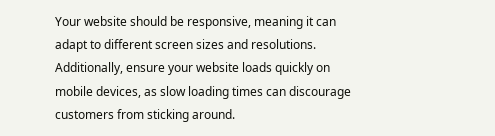Your website should be responsive, meaning it can adapt to different screen sizes and resolutions. Additionally, ensure your website loads quickly on mobile devices, as slow loading times can discourage customers from sticking around.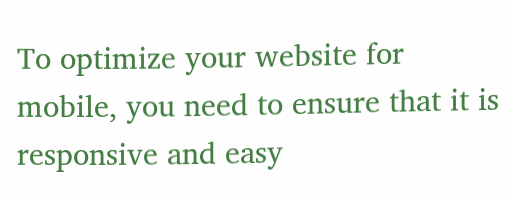To optimize your website for mobile, you need to ensure that it is responsive and easy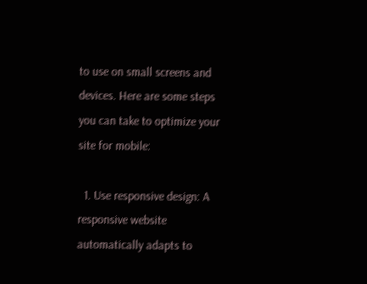to use on small screens and devices. Here are some steps you can take to optimize your site for mobile:

  1. Use responsive design: A responsive website automatically adapts to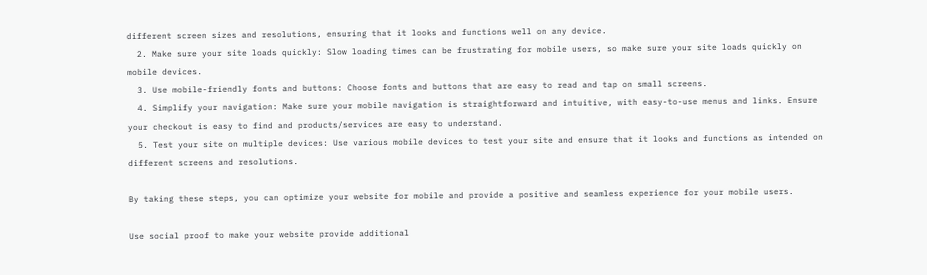different screen sizes and resolutions, ensuring that it looks and functions well on any device.
  2. Make sure your site loads quickly: Slow loading times can be frustrating for mobile users, so make sure your site loads quickly on mobile devices.
  3. Use mobile-friendly fonts and buttons: Choose fonts and buttons that are easy to read and tap on small screens.
  4. Simplify your navigation: Make sure your mobile navigation is straightforward and intuitive, with easy-to-use menus and links. Ensure your checkout is easy to find and products/services are easy to understand.
  5. Test your site on multiple devices: Use various mobile devices to test your site and ensure that it looks and functions as intended on different screens and resolutions.

By taking these steps, you can optimize your website for mobile and provide a positive and seamless experience for your mobile users.

Use social proof to make your website provide additional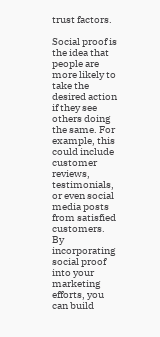trust factors.

Social proof is the idea that people are more likely to take the desired action if they see others doing the same. For example, this could include customer reviews, testimonials, or even social media posts from satisfied customers. By incorporating social proof into your marketing efforts, you can build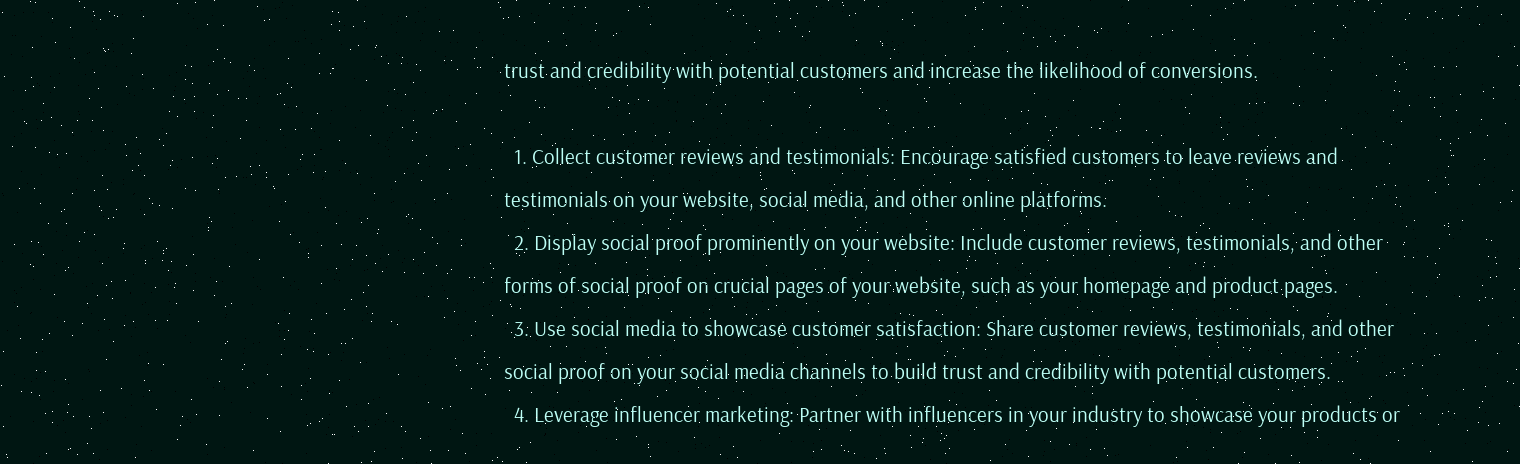trust and credibility with potential customers and increase the likelihood of conversions.

  1. Collect customer reviews and testimonials: Encourage satisfied customers to leave reviews and testimonials on your website, social media, and other online platforms.
  2. Display social proof prominently on your website: Include customer reviews, testimonials, and other forms of social proof on crucial pages of your website, such as your homepage and product pages.
  3. Use social media to showcase customer satisfaction: Share customer reviews, testimonials, and other social proof on your social media channels to build trust and credibility with potential customers.
  4. Leverage influencer marketing: Partner with influencers in your industry to showcase your products or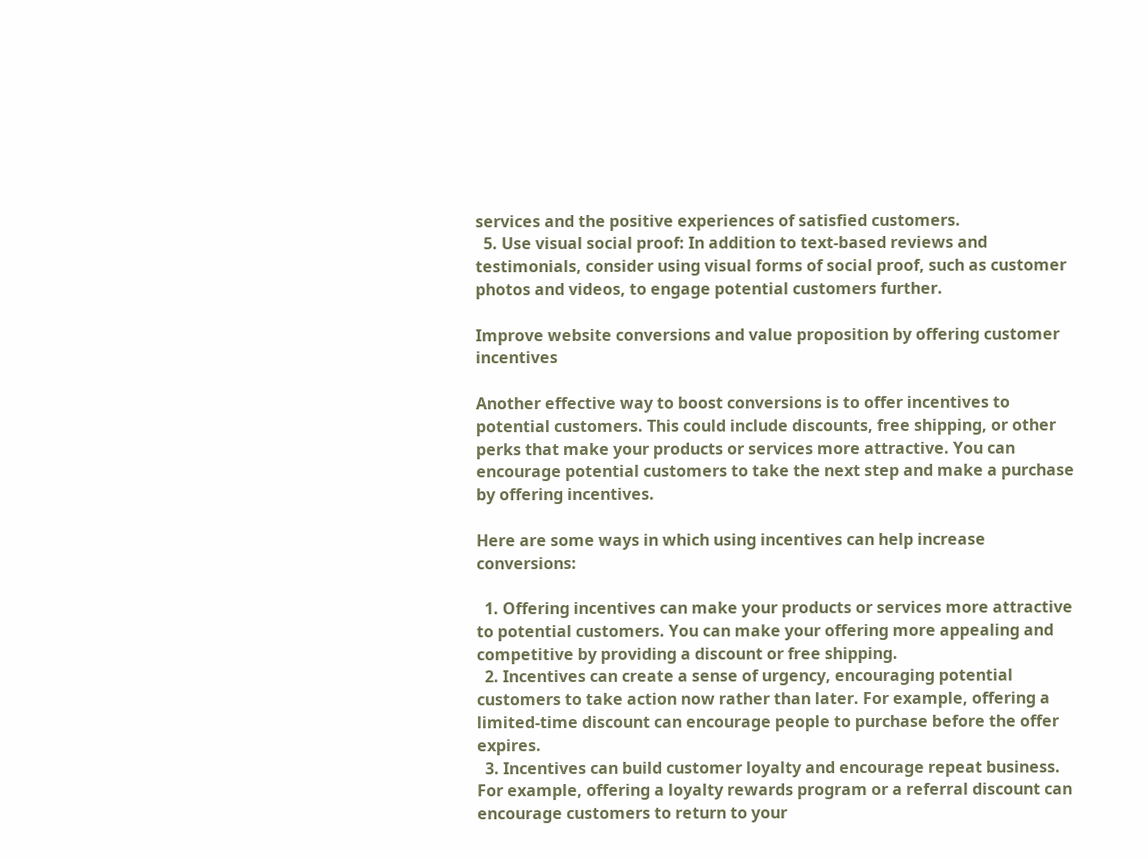services and the positive experiences of satisfied customers.
  5. Use visual social proof: In addition to text-based reviews and testimonials, consider using visual forms of social proof, such as customer photos and videos, to engage potential customers further.

Improve website conversions and value proposition by offering customer incentives

Another effective way to boost conversions is to offer incentives to potential customers. This could include discounts, free shipping, or other perks that make your products or services more attractive. You can encourage potential customers to take the next step and make a purchase by offering incentives.

Here are some ways in which using incentives can help increase conversions:

  1. Offering incentives can make your products or services more attractive to potential customers. You can make your offering more appealing and competitive by providing a discount or free shipping.
  2. Incentives can create a sense of urgency, encouraging potential customers to take action now rather than later. For example, offering a limited-time discount can encourage people to purchase before the offer expires.
  3. Incentives can build customer loyalty and encourage repeat business. For example, offering a loyalty rewards program or a referral discount can encourage customers to return to your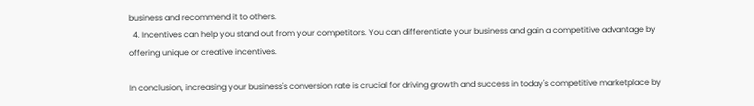business and recommend it to others.
  4. Incentives can help you stand out from your competitors. You can differentiate your business and gain a competitive advantage by offering unique or creative incentives.

In conclusion, increasing your business's conversion rate is crucial for driving growth and success in today's competitive marketplace by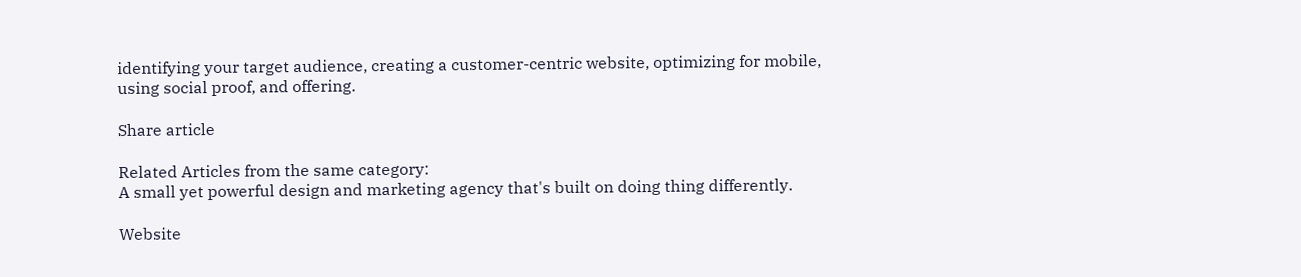identifying your target audience, creating a customer-centric website, optimizing for mobile, using social proof, and offering.

Share article

Related Articles from the same category:
A small yet powerful design and marketing agency that's built on doing thing differently.

Website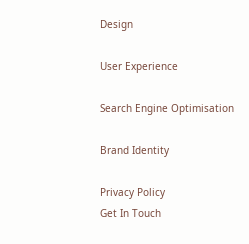Design

User Experience

Search Engine Optimisation

Brand Identity

Privacy Policy
Get In Touch